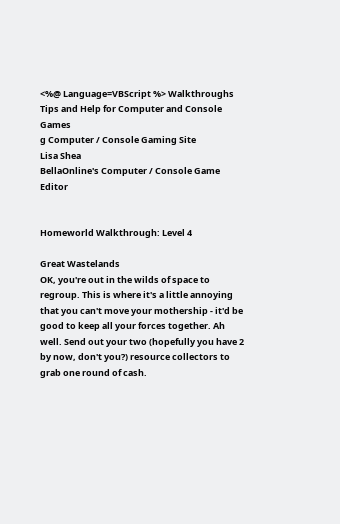<%@ Language=VBScript %> Walkthroughs Tips and Help for Computer and Console Games
g Computer / Console Gaming Site
Lisa Shea
BellaOnline's Computer / Console Game Editor


Homeworld Walkthrough: Level 4

Great Wastelands
OK, you're out in the wilds of space to regroup. This is where it's a little annoying that you can't move your mothership - it'd be good to keep all your forces together. Ah well. Send out your two (hopefully you have 2 by now, don't you?) resource collectors to grab one round of cash.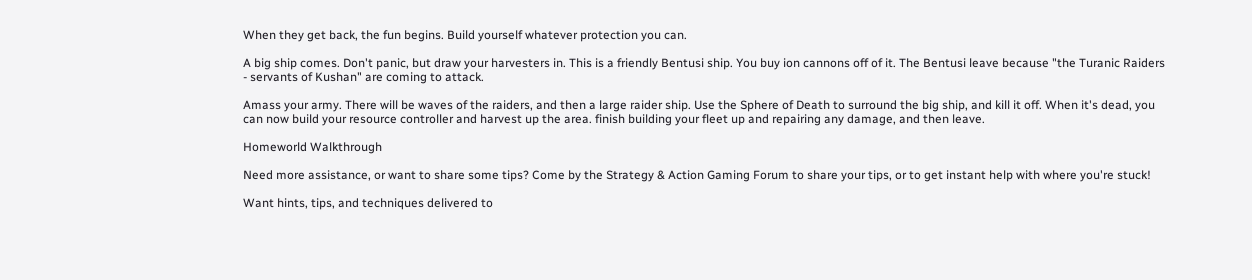When they get back, the fun begins. Build yourself whatever protection you can.

A big ship comes. Don't panic, but draw your harvesters in. This is a friendly Bentusi ship. You buy ion cannons off of it. The Bentusi leave because "the Turanic Raiders - servants of Kushan" are coming to attack.

Amass your army. There will be waves of the raiders, and then a large raider ship. Use the Sphere of Death to surround the big ship, and kill it off. When it's dead, you can now build your resource controller and harvest up the area. finish building your fleet up and repairing any damage, and then leave.

Homeworld Walkthrough

Need more assistance, or want to share some tips? Come by the Strategy & Action Gaming Forum to share your tips, or to get instant help with where you're stuck!

Want hints, tips, and techniques delivered to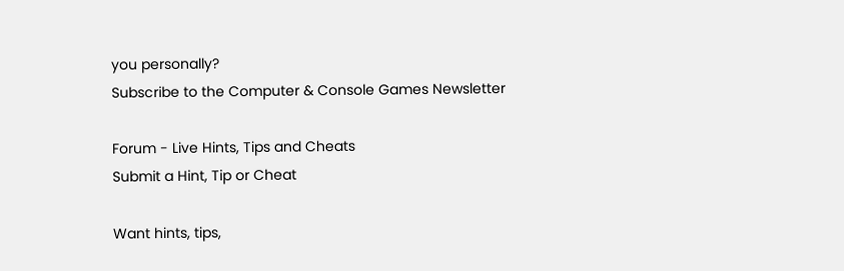you personally?
Subscribe to the Computer & Console Games Newsletter

Forum - Live Hints, Tips and Cheats
Submit a Hint, Tip or Cheat

Want hints, tips,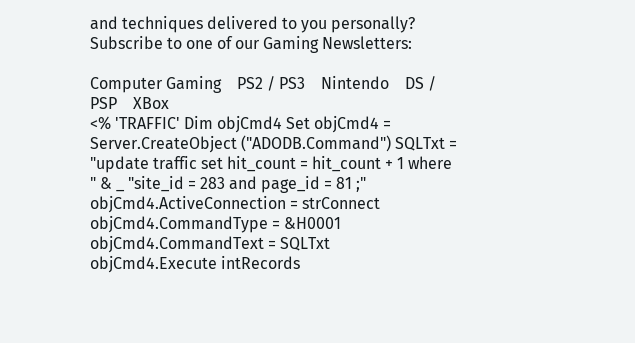and techniques delivered to you personally?
Subscribe to one of our Gaming Newsletters:

Computer Gaming    PS2 / PS3    Nintendo    DS / PSP    XBox
<% 'TRAFFIC' Dim objCmd4 Set objCmd4 = Server.CreateObject ("ADODB.Command") SQLTxt = "update traffic set hit_count = hit_count + 1 where " & _ "site_id = 283 and page_id = 81 ;" objCmd4.ActiveConnection = strConnect objCmd4.CommandType = &H0001 objCmd4.CommandText = SQLTxt objCmd4.Execute intRecords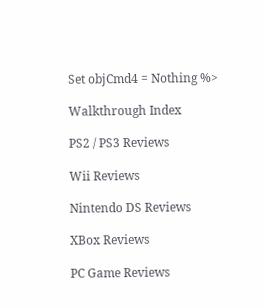Set objCmd4 = Nothing %>

Walkthrough Index

PS2 / PS3 Reviews

Wii Reviews

Nintendo DS Reviews

XBox Reviews

PC Game Reviews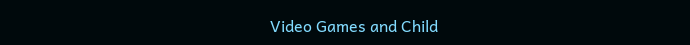Video Games and Child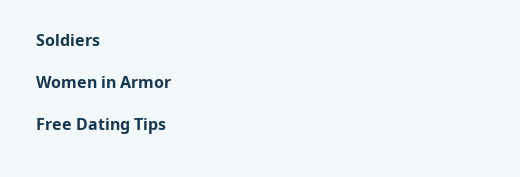Soldiers

Women in Armor

Free Dating Tips